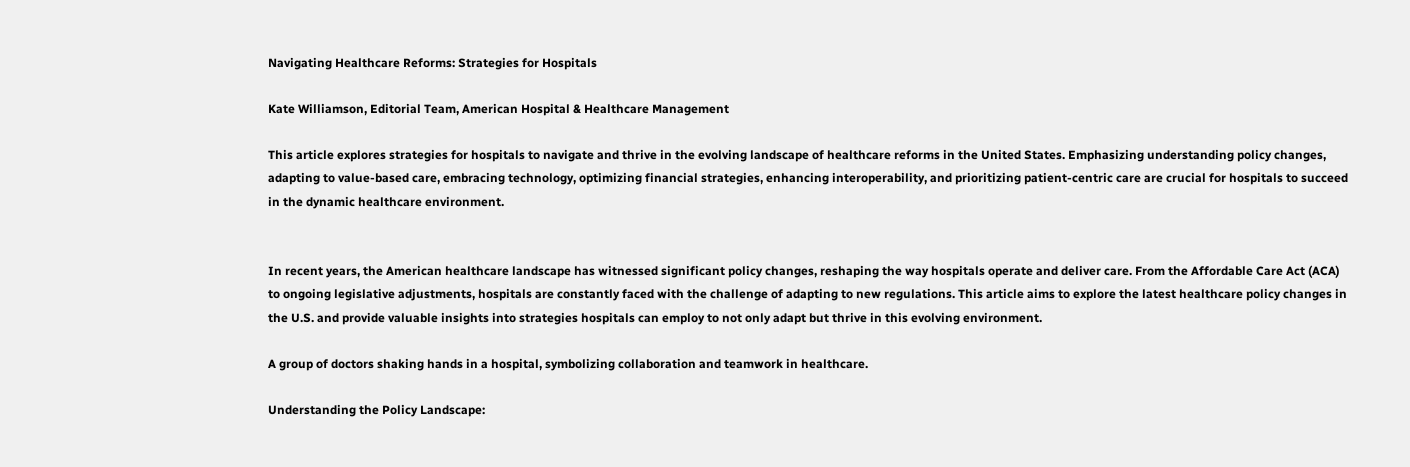Navigating Healthcare Reforms: Strategies for Hospitals

Kate Williamson, Editorial Team, American Hospital & Healthcare Management

This article explores strategies for hospitals to navigate and thrive in the evolving landscape of healthcare reforms in the United States. Emphasizing understanding policy changes, adapting to value-based care, embracing technology, optimizing financial strategies, enhancing interoperability, and prioritizing patient-centric care are crucial for hospitals to succeed in the dynamic healthcare environment.


In recent years, the American healthcare landscape has witnessed significant policy changes, reshaping the way hospitals operate and deliver care. From the Affordable Care Act (ACA) to ongoing legislative adjustments, hospitals are constantly faced with the challenge of adapting to new regulations. This article aims to explore the latest healthcare policy changes in the U.S. and provide valuable insights into strategies hospitals can employ to not only adapt but thrive in this evolving environment.

A group of doctors shaking hands in a hospital, symbolizing collaboration and teamwork in healthcare.

Understanding the Policy Landscape: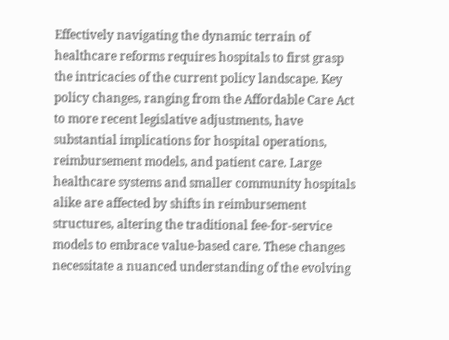Effectively navigating the dynamic terrain of healthcare reforms requires hospitals to first grasp the intricacies of the current policy landscape. Key policy changes, ranging from the Affordable Care Act to more recent legislative adjustments, have substantial implications for hospital operations, reimbursement models, and patient care. Large healthcare systems and smaller community hospitals alike are affected by shifts in reimbursement structures, altering the traditional fee-for-service models to embrace value-based care. These changes necessitate a nuanced understanding of the evolving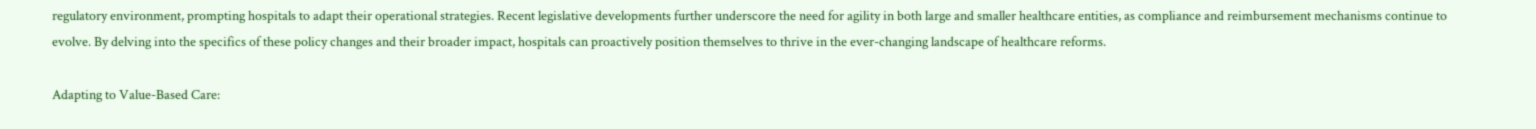regulatory environment, prompting hospitals to adapt their operational strategies. Recent legislative developments further underscore the need for agility in both large and smaller healthcare entities, as compliance and reimbursement mechanisms continue to evolve. By delving into the specifics of these policy changes and their broader impact, hospitals can proactively position themselves to thrive in the ever-changing landscape of healthcare reforms.

Adapting to Value-Based Care: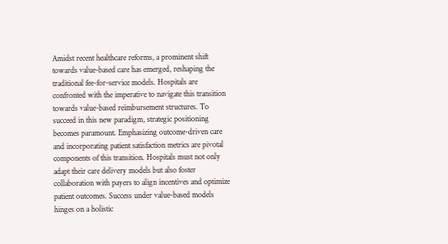Amidst recent healthcare reforms, a prominent shift towards value-based care has emerged, reshaping the traditional fee-for-service models. Hospitals are confronted with the imperative to navigate this transition towards value-based reimbursement structures. To succeed in this new paradigm, strategic positioning becomes paramount. Emphasizing outcome-driven care and incorporating patient satisfaction metrics are pivotal components of this transition. Hospitals must not only adapt their care delivery models but also foster collaboration with payers to align incentives and optimize patient outcomes. Success under value-based models hinges on a holistic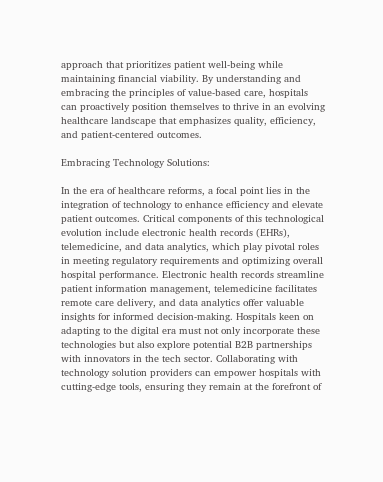approach that prioritizes patient well-being while maintaining financial viability. By understanding and embracing the principles of value-based care, hospitals can proactively position themselves to thrive in an evolving healthcare landscape that emphasizes quality, efficiency, and patient-centered outcomes.

Embracing Technology Solutions:

In the era of healthcare reforms, a focal point lies in the integration of technology to enhance efficiency and elevate patient outcomes. Critical components of this technological evolution include electronic health records (EHRs), telemedicine, and data analytics, which play pivotal roles in meeting regulatory requirements and optimizing overall hospital performance. Electronic health records streamline patient information management, telemedicine facilitates remote care delivery, and data analytics offer valuable insights for informed decision-making. Hospitals keen on adapting to the digital era must not only incorporate these technologies but also explore potential B2B partnerships with innovators in the tech sector. Collaborating with technology solution providers can empower hospitals with cutting-edge tools, ensuring they remain at the forefront of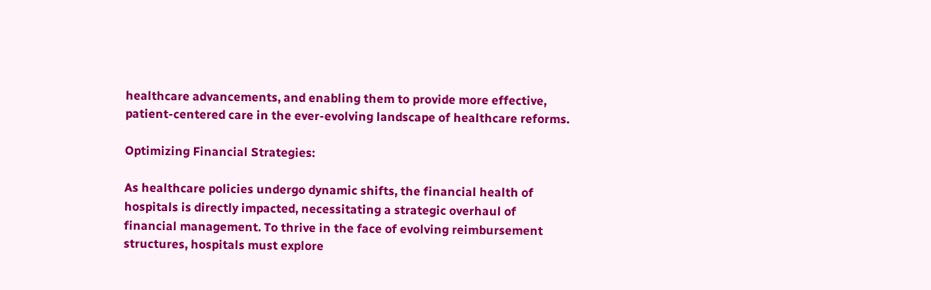healthcare advancements, and enabling them to provide more effective, patient-centered care in the ever-evolving landscape of healthcare reforms.

Optimizing Financial Strategies:

As healthcare policies undergo dynamic shifts, the financial health of hospitals is directly impacted, necessitating a strategic overhaul of financial management. To thrive in the face of evolving reimbursement structures, hospitals must explore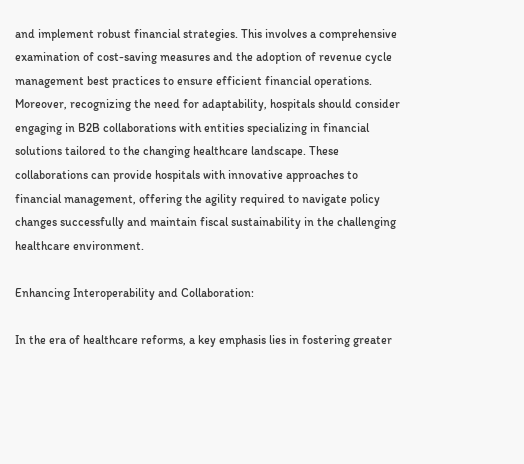and implement robust financial strategies. This involves a comprehensive examination of cost-saving measures and the adoption of revenue cycle management best practices to ensure efficient financial operations. Moreover, recognizing the need for adaptability, hospitals should consider engaging in B2B collaborations with entities specializing in financial solutions tailored to the changing healthcare landscape. These collaborations can provide hospitals with innovative approaches to financial management, offering the agility required to navigate policy changes successfully and maintain fiscal sustainability in the challenging healthcare environment.

Enhancing Interoperability and Collaboration:

In the era of healthcare reforms, a key emphasis lies in fostering greater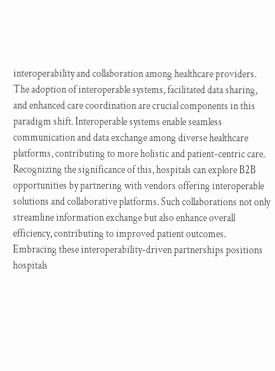interoperability and collaboration among healthcare providers. The adoption of interoperable systems, facilitated data sharing, and enhanced care coordination are crucial components in this paradigm shift. Interoperable systems enable seamless communication and data exchange among diverse healthcare platforms, contributing to more holistic and patient-centric care. Recognizing the significance of this, hospitals can explore B2B opportunities by partnering with vendors offering interoperable solutions and collaborative platforms. Such collaborations not only streamline information exchange but also enhance overall efficiency, contributing to improved patient outcomes. Embracing these interoperability-driven partnerships positions hospitals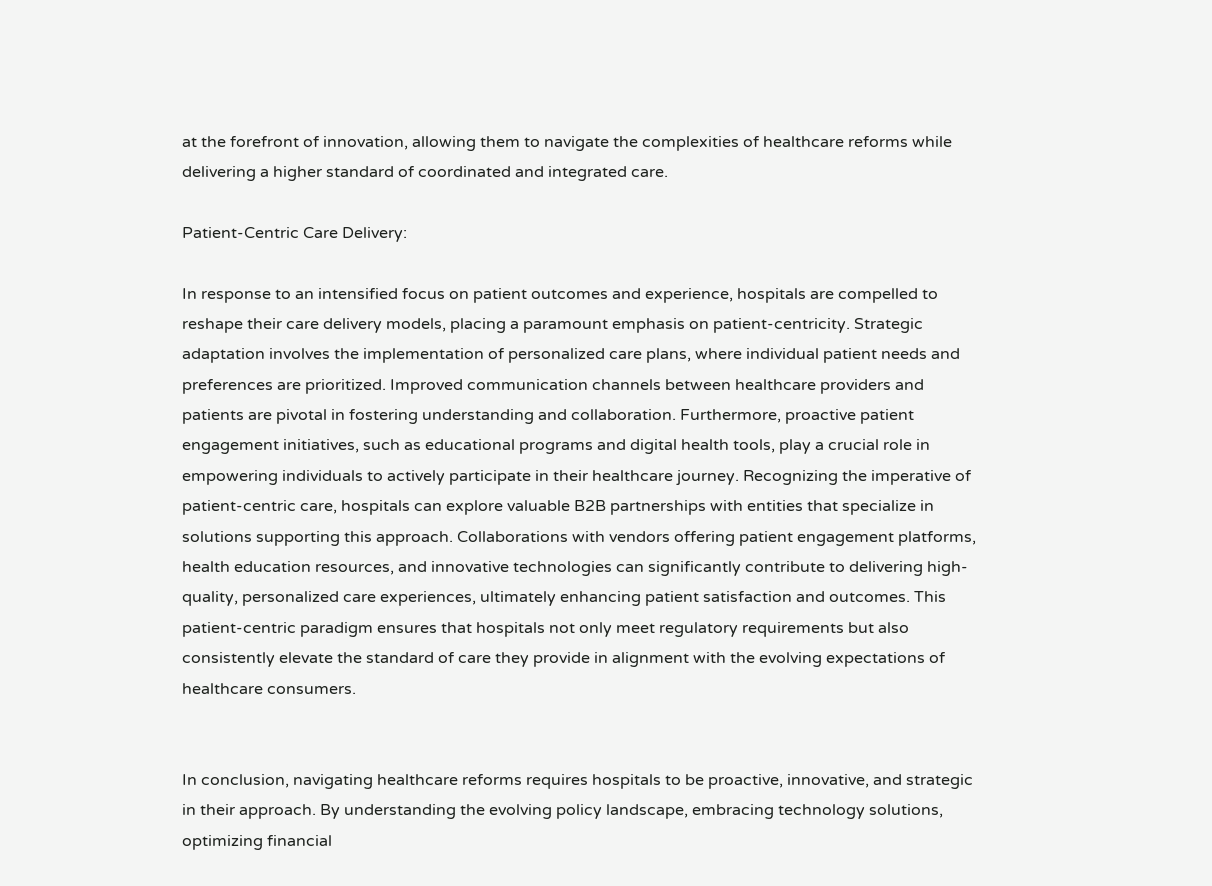at the forefront of innovation, allowing them to navigate the complexities of healthcare reforms while delivering a higher standard of coordinated and integrated care.

Patient-Centric Care Delivery:

In response to an intensified focus on patient outcomes and experience, hospitals are compelled to reshape their care delivery models, placing a paramount emphasis on patient-centricity. Strategic adaptation involves the implementation of personalized care plans, where individual patient needs and preferences are prioritized. Improved communication channels between healthcare providers and patients are pivotal in fostering understanding and collaboration. Furthermore, proactive patient engagement initiatives, such as educational programs and digital health tools, play a crucial role in empowering individuals to actively participate in their healthcare journey. Recognizing the imperative of patient-centric care, hospitals can explore valuable B2B partnerships with entities that specialize in solutions supporting this approach. Collaborations with vendors offering patient engagement platforms, health education resources, and innovative technologies can significantly contribute to delivering high-quality, personalized care experiences, ultimately enhancing patient satisfaction and outcomes. This patient-centric paradigm ensures that hospitals not only meet regulatory requirements but also consistently elevate the standard of care they provide in alignment with the evolving expectations of healthcare consumers.


In conclusion, navigating healthcare reforms requires hospitals to be proactive, innovative, and strategic in their approach. By understanding the evolving policy landscape, embracing technology solutions, optimizing financial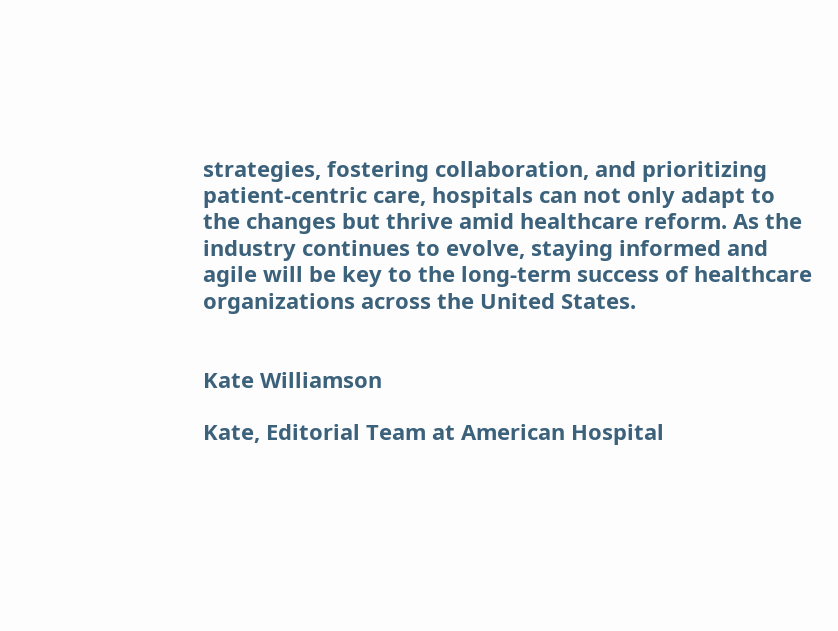strategies, fostering collaboration, and prioritizing patient-centric care, hospitals can not only adapt to the changes but thrive amid healthcare reform. As the industry continues to evolve, staying informed and agile will be key to the long-term success of healthcare organizations across the United States.


Kate Williamson

Kate, Editorial Team at American Hospital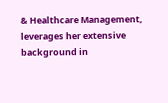& Healthcare Management, leverages her extensive background in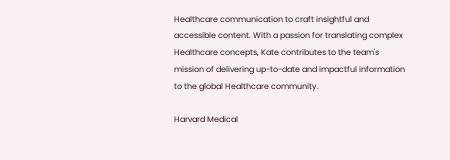Healthcare communication to craft insightful and accessible content. With a passion for translating complex Healthcare concepts, Kate contributes to the team's mission of delivering up-to-date and impactful information to the global Healthcare community.

Harvard Medical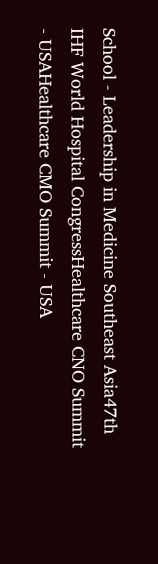School - Leadership in Medicine Southeast Asia47th IHF World Hospital CongressHealthcare CNO Summit - USAHealthcare CMO Summit - USA